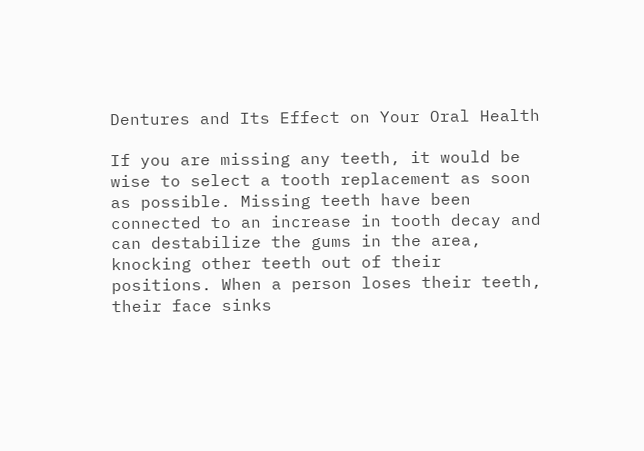Dentures and Its Effect on Your Oral Health

If you are missing any teeth, it would be wise to select a tooth replacement as soon as possible. Missing teeth have been connected to an increase in tooth decay and can destabilize the gums in the area, knocking other teeth out of their positions. When a person loses their teeth, their face sinks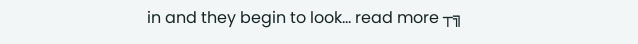in and they begin to look... read more ┬╗